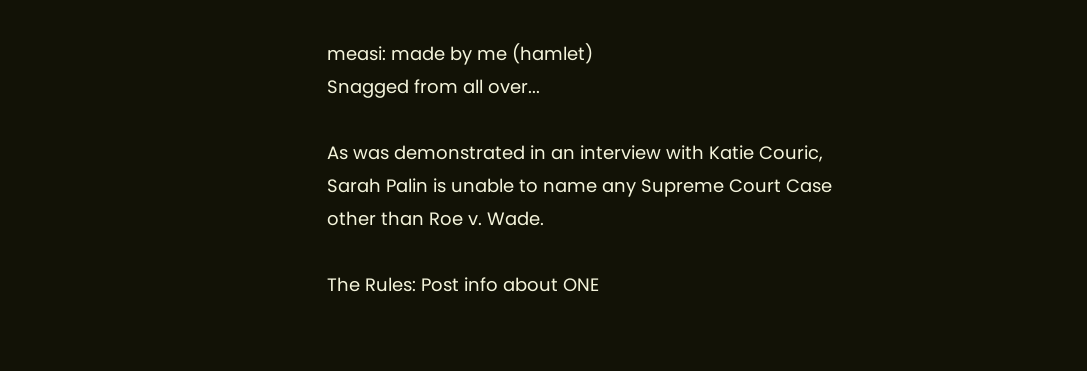measi: made by me (hamlet)
Snagged from all over...

As was demonstrated in an interview with Katie Couric, Sarah Palin is unable to name any Supreme Court Case other than Roe v. Wade.

The Rules: Post info about ONE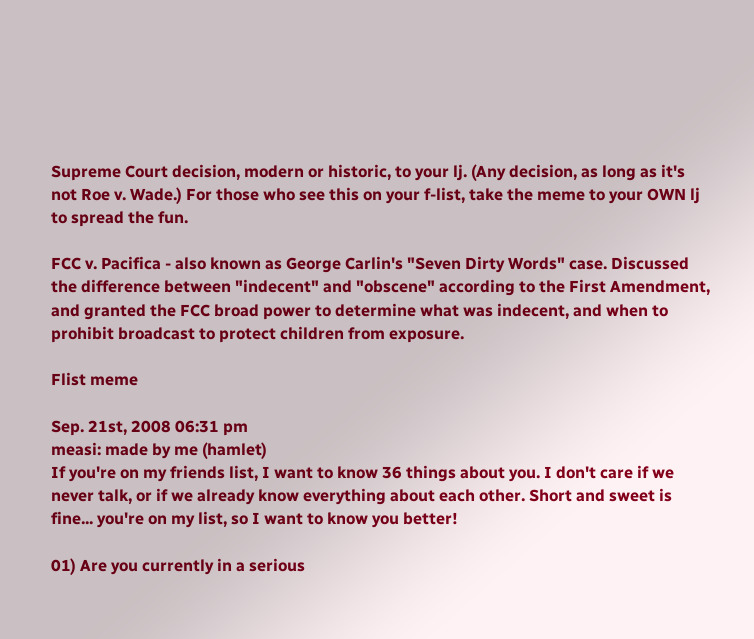Supreme Court decision, modern or historic, to your lj. (Any decision, as long as it's not Roe v. Wade.) For those who see this on your f-list, take the meme to your OWN lj to spread the fun.

FCC v. Pacifica - also known as George Carlin's "Seven Dirty Words" case. Discussed the difference between "indecent" and "obscene" according to the First Amendment, and granted the FCC broad power to determine what was indecent, and when to prohibit broadcast to protect children from exposure.

Flist meme

Sep. 21st, 2008 06:31 pm
measi: made by me (hamlet)
If you're on my friends list, I want to know 36 things about you. I don't care if we never talk, or if we already know everything about each other. Short and sweet is fine... you're on my list, so I want to know you better!

01) Are you currently in a serious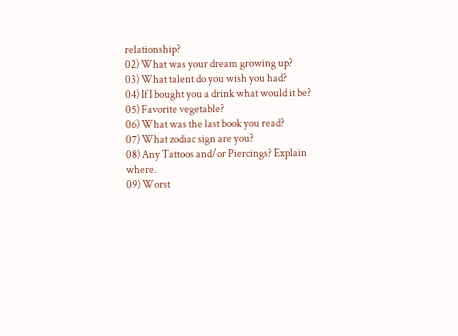relationship?
02) What was your dream growing up?
03) What talent do you wish you had?
04) If I bought you a drink what would it be?
05) Favorite vegetable?
06) What was the last book you read?
07) What zodiac sign are you?
08) Any Tattoos and/or Piercings? Explain where.
09) Worst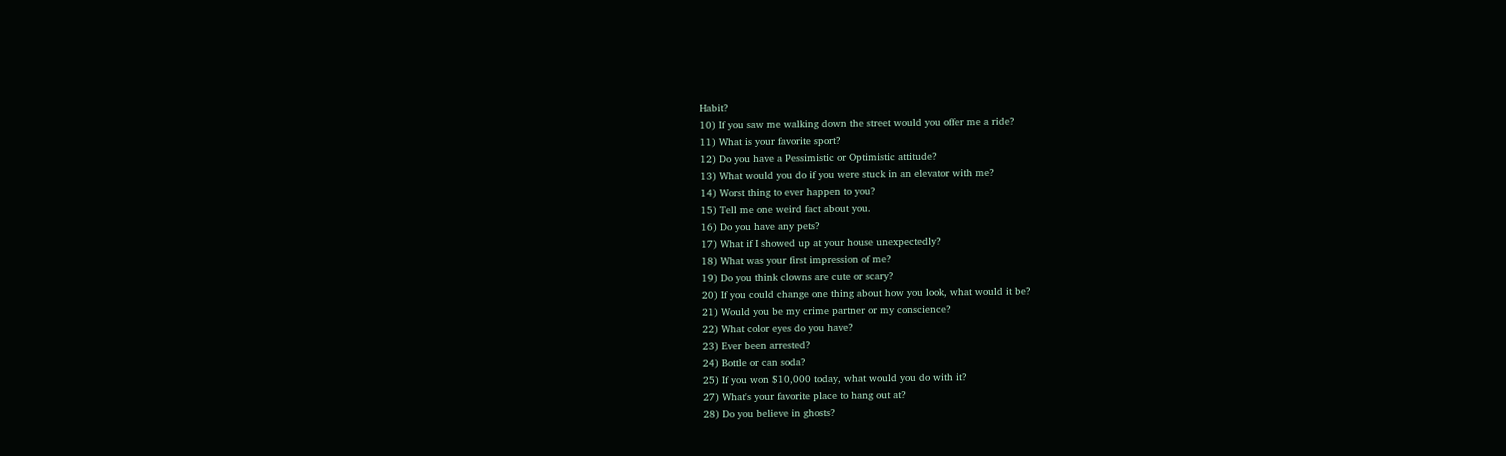Habit?
10) If you saw me walking down the street would you offer me a ride?
11) What is your favorite sport?
12) Do you have a Pessimistic or Optimistic attitude?
13) What would you do if you were stuck in an elevator with me?
14) Worst thing to ever happen to you?
15) Tell me one weird fact about you.
16) Do you have any pets?
17) What if I showed up at your house unexpectedly?
18) What was your first impression of me?
19) Do you think clowns are cute or scary?
20) If you could change one thing about how you look, what would it be?
21) Would you be my crime partner or my conscience?
22) What color eyes do you have?
23) Ever been arrested?
24) Bottle or can soda?
25) If you won $10,000 today, what would you do with it?
27) What's your favorite place to hang out at?
28) Do you believe in ghosts?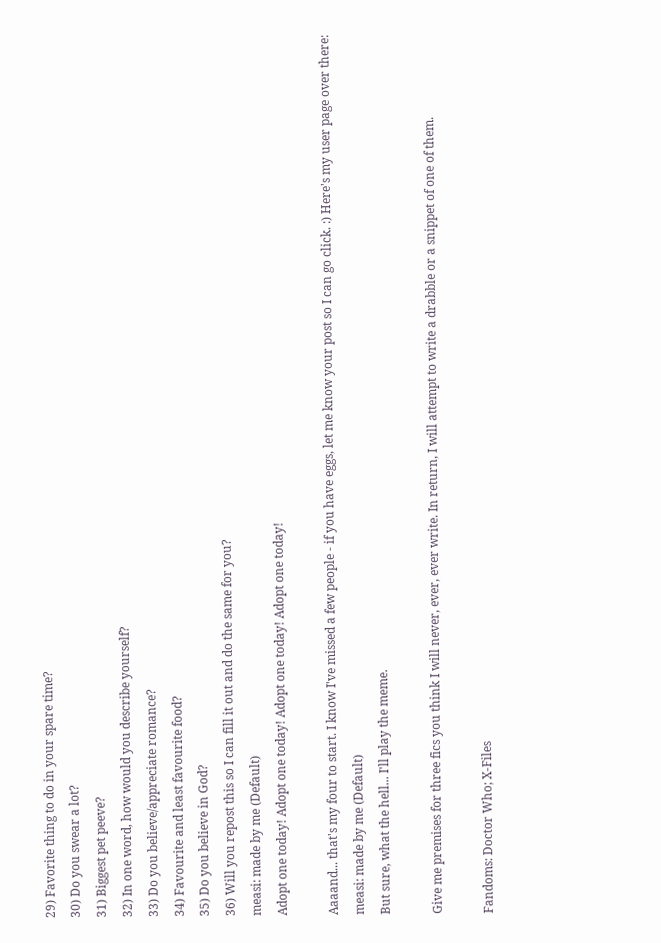29) Favorite thing to do in your spare time?
30) Do you swear a lot?
31) Biggest pet peeve?
32) In one word, how would you describe yourself?
33) Do you believe/appreciate romance?
34) Favourite and least favourite food?
35) Do you believe in God?
36) Will you repost this so I can fill it out and do the same for you?
measi: made by me (Default)
Adopt one today! Adopt one today! Adopt one today! Adopt one today!

Aaaand... that's my four to start. I know I've missed a few people - if you have eggs, let me know your post so I can go click. :) Here's my user page over there:
measi: made by me (Default)
But sure, what the hell... I'll play the meme.

Give me premises for three fics you think I will never, ever, ever write. In return, I will attempt to write a drabble or a snippet of one of them.

Fandoms: Doctor Who; X-Files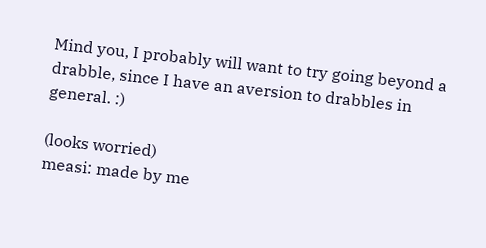Mind you, I probably will want to try going beyond a drabble, since I have an aversion to drabbles in general. :)

(looks worried)
measi: made by me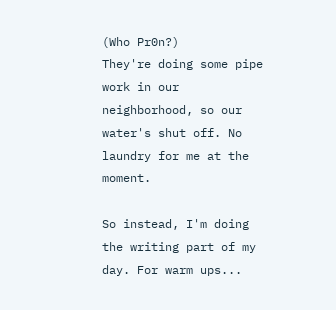(Who Pr0n?)
They're doing some pipe work in our neighborhood, so our water's shut off. No laundry for me at the moment.

So instead, I'm doing the writing part of my day. For warm ups...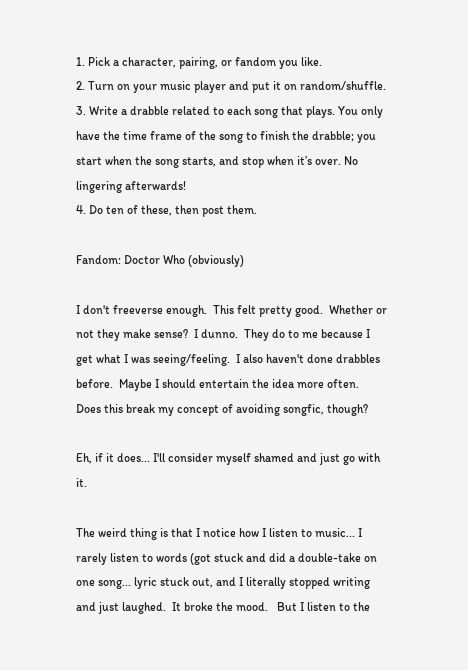1. Pick a character, pairing, or fandom you like.
2. Turn on your music player and put it on random/shuffle.
3. Write a drabble related to each song that plays. You only have the time frame of the song to finish the drabble; you start when the song starts, and stop when it’s over. No lingering afterwards!
4. Do ten of these, then post them.

Fandom: Doctor Who (obviously)

I don't freeverse enough.  This felt pretty good.  Whether or not they make sense?  I dunno.  They do to me because I get what I was seeing/feeling.  I also haven't done drabbles before.  Maybe I should entertain the idea more often.  Does this break my concept of avoiding songfic, though?

Eh, if it does... I'll consider myself shamed and just go with it.

The weird thing is that I notice how I listen to music... I rarely listen to words (got stuck and did a double-take on one song... lyric stuck out, and I literally stopped writing and just laughed.  It broke the mood.   But I listen to the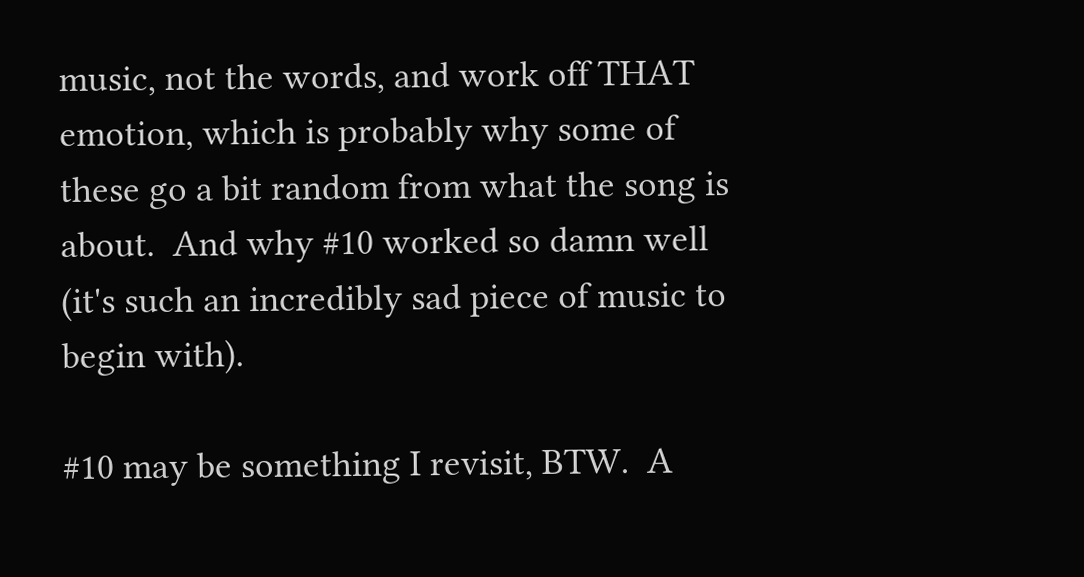music, not the words, and work off THAT emotion, which is probably why some of these go a bit random from what the song is about.  And why #10 worked so damn well (it's such an incredibly sad piece of music to begin with).

#10 may be something I revisit, BTW.  A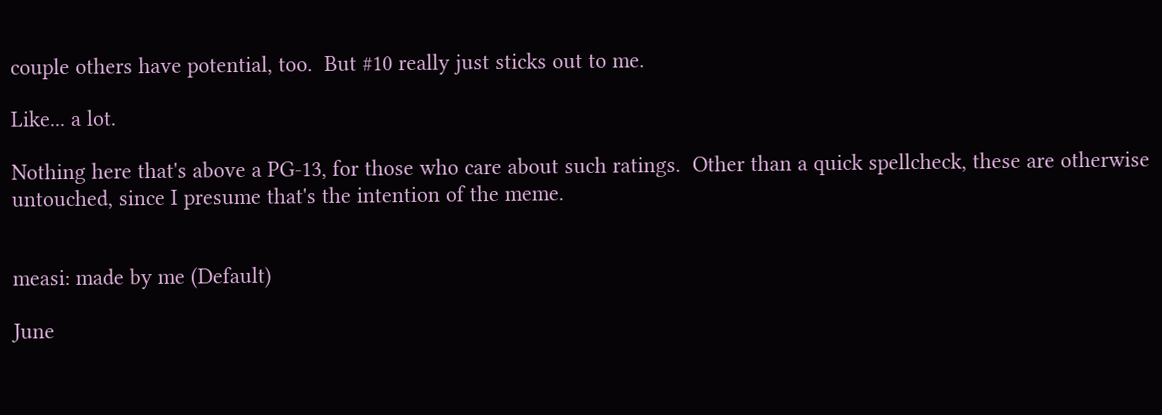couple others have potential, too.  But #10 really just sticks out to me.

Like... a lot.

Nothing here that's above a PG-13, for those who care about such ratings.  Other than a quick spellcheck, these are otherwise untouched, since I presume that's the intention of the meme.


measi: made by me (Default)

June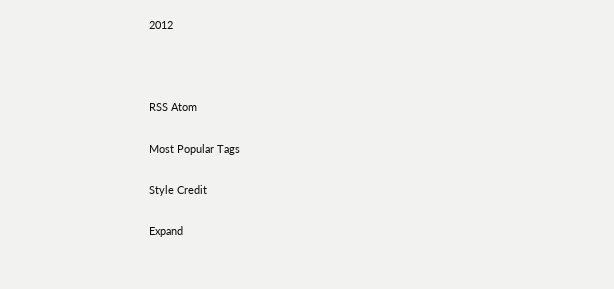2012



RSS Atom

Most Popular Tags

Style Credit

Expand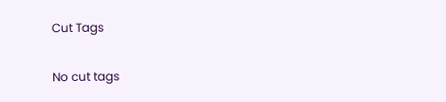Cut Tags

No cut tags